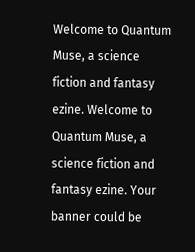Welcome to Quantum Muse, a science fiction and fantasy ezine. Welcome to Quantum Muse, a science fiction and fantasy ezine. Your banner could be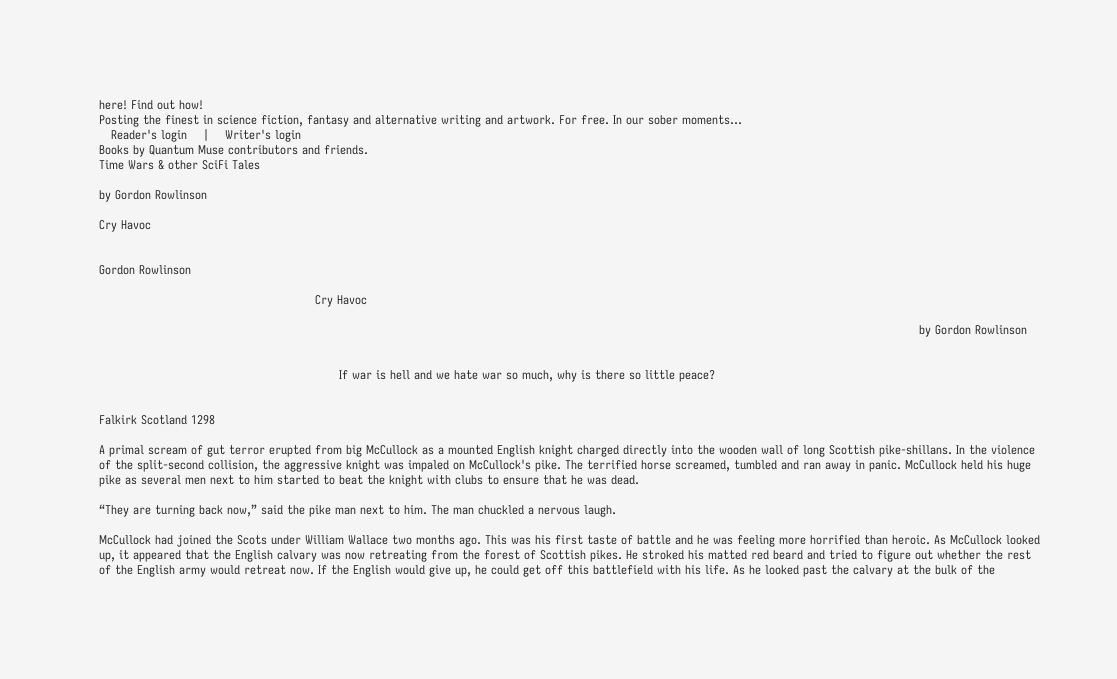here! Find out how!
Posting the finest in science fiction, fantasy and alternative writing and artwork. For free. In our sober moments...
   Reader's login    |    Writer's login
Books by Quantum Muse contributors and friends.
Time Wars & other SciFi Tales

by Gordon Rowlinson

Cry Havoc


Gordon Rowlinson

                                                      Cry Havoc

                                                                                                                                                                                                             by Gordon Rowlinson


                                                            If war is hell and we hate war so much, why is there so little peace?


Falkirk Scotland 1298

A primal scream of gut terror erupted from big McCullock as a mounted English knight charged directly into the wooden wall of long Scottish pike-shillans. In the violence of the split-second collision, the aggressive knight was impaled on McCullock's pike. The terrified horse screamed, tumbled and ran away in panic. McCullock held his huge pike as several men next to him started to beat the knight with clubs to ensure that he was dead.

“They are turning back now,” said the pike man next to him. The man chuckled a nervous laugh.

McCullock had joined the Scots under William Wallace two months ago. This was his first taste of battle and he was feeling more horrified than heroic. As McCullock looked up, it appeared that the English calvary was now retreating from the forest of Scottish pikes. He stroked his matted red beard and tried to figure out whether the rest of the English army would retreat now. If the English would give up, he could get off this battlefield with his life. As he looked past the calvary at the bulk of the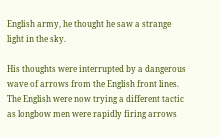English army, he thought he saw a strange light in the sky.

His thoughts were interrupted by a dangerous wave of arrows from the English front lines. The English were now trying a different tactic as longbow men were rapidly firing arrows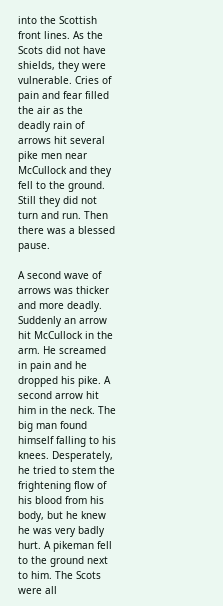into the Scottish front lines. As the Scots did not have shields, they were vulnerable. Cries of pain and fear filled the air as the deadly rain of arrows hit several pike men near McCullock and they fell to the ground. Still they did not turn and run. Then there was a blessed pause.

A second wave of arrows was thicker and more deadly. Suddenly an arrow hit McCullock in the arm. He screamed in pain and he dropped his pike. A second arrow hit him in the neck. The big man found himself falling to his knees. Desperately, he tried to stem the frightening flow of his blood from his body, but he knew he was very badly hurt. A pikeman fell to the ground next to him. The Scots were all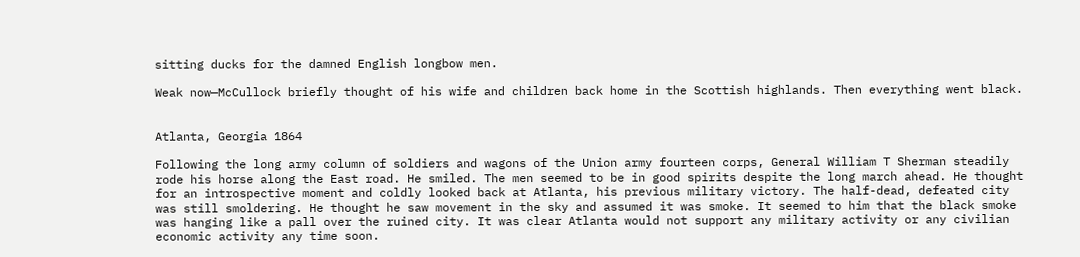sitting ducks for the damned English longbow men.

Weak now—McCullock briefly thought of his wife and children back home in the Scottish highlands. Then everything went black.


Atlanta, Georgia 1864

Following the long army column of soldiers and wagons of the Union army fourteen corps, General William T Sherman steadily rode his horse along the East road. He smiled. The men seemed to be in good spirits despite the long march ahead. He thought for an introspective moment and coldly looked back at Atlanta, his previous military victory. The half-dead, defeated city was still smoldering. He thought he saw movement in the sky and assumed it was smoke. It seemed to him that the black smoke was hanging like a pall over the ruined city. It was clear Atlanta would not support any military activity or any civilian economic activity any time soon.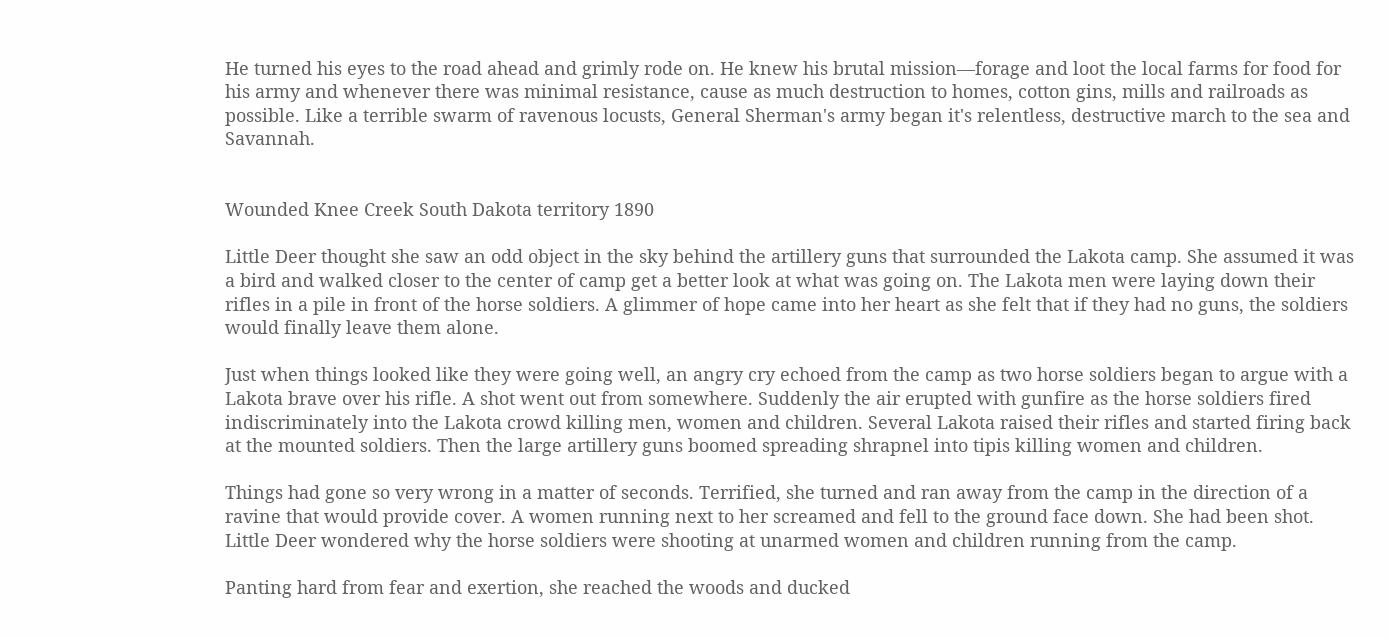He turned his eyes to the road ahead and grimly rode on. He knew his brutal mission—forage and loot the local farms for food for his army and whenever there was minimal resistance, cause as much destruction to homes, cotton gins, mills and railroads as possible. Like a terrible swarm of ravenous locusts, General Sherman's army began it's relentless, destructive march to the sea and Savannah.


Wounded Knee Creek South Dakota territory 1890

Little Deer thought she saw an odd object in the sky behind the artillery guns that surrounded the Lakota camp. She assumed it was a bird and walked closer to the center of camp get a better look at what was going on. The Lakota men were laying down their rifles in a pile in front of the horse soldiers. A glimmer of hope came into her heart as she felt that if they had no guns, the soldiers would finally leave them alone.

Just when things looked like they were going well, an angry cry echoed from the camp as two horse soldiers began to argue with a Lakota brave over his rifle. A shot went out from somewhere. Suddenly the air erupted with gunfire as the horse soldiers fired indiscriminately into the Lakota crowd killing men, women and children. Several Lakota raised their rifles and started firing back at the mounted soldiers. Then the large artillery guns boomed spreading shrapnel into tipis killing women and children.

Things had gone so very wrong in a matter of seconds. Terrified, she turned and ran away from the camp in the direction of a ravine that would provide cover. A women running next to her screamed and fell to the ground face down. She had been shot. Little Deer wondered why the horse soldiers were shooting at unarmed women and children running from the camp.

Panting hard from fear and exertion, she reached the woods and ducked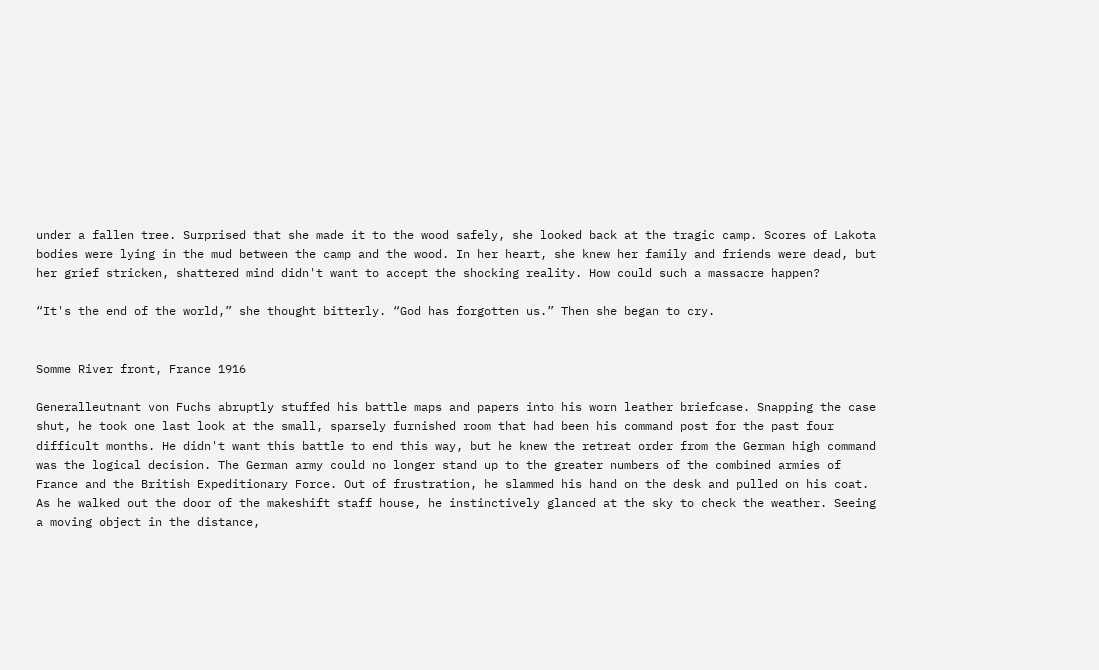under a fallen tree. Surprised that she made it to the wood safely, she looked back at the tragic camp. Scores of Lakota bodies were lying in the mud between the camp and the wood. In her heart, she knew her family and friends were dead, but her grief stricken, shattered mind didn't want to accept the shocking reality. How could such a massacre happen?

“It's the end of the world,” she thought bitterly. “God has forgotten us.” Then she began to cry.


Somme River front, France 1916

Generalleutnant von Fuchs abruptly stuffed his battle maps and papers into his worn leather briefcase. Snapping the case shut, he took one last look at the small, sparsely furnished room that had been his command post for the past four difficult months. He didn't want this battle to end this way, but he knew the retreat order from the German high command was the logical decision. The German army could no longer stand up to the greater numbers of the combined armies of France and the British Expeditionary Force. Out of frustration, he slammed his hand on the desk and pulled on his coat. As he walked out the door of the makeshift staff house, he instinctively glanced at the sky to check the weather. Seeing a moving object in the distance,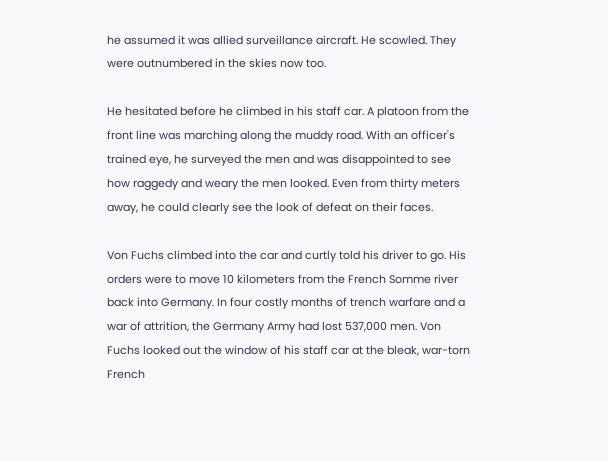he assumed it was allied surveillance aircraft. He scowled. They were outnumbered in the skies now too.

He hesitated before he climbed in his staff car. A platoon from the front line was marching along the muddy road. With an officer's trained eye, he surveyed the men and was disappointed to see how raggedy and weary the men looked. Even from thirty meters away, he could clearly see the look of defeat on their faces.

Von Fuchs climbed into the car and curtly told his driver to go. His orders were to move 10 kilometers from the French Somme river back into Germany. In four costly months of trench warfare and a war of attrition, the Germany Army had lost 537,000 men. Von Fuchs looked out the window of his staff car at the bleak, war-torn French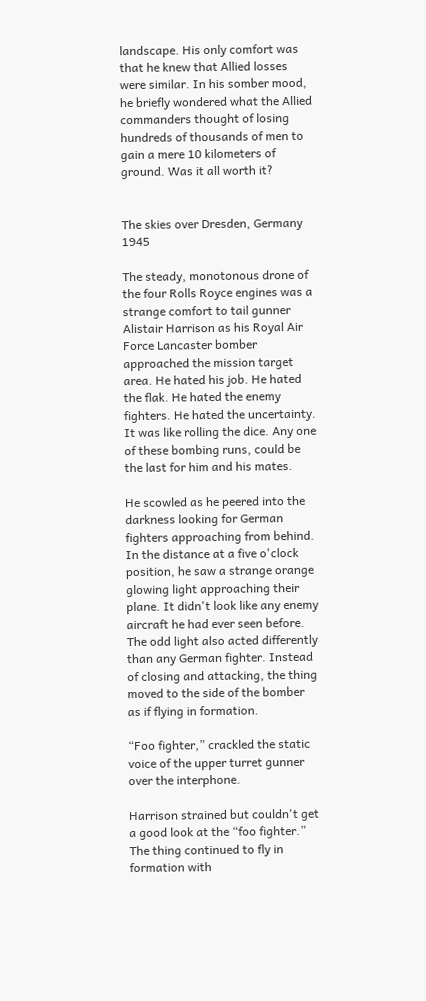landscape. His only comfort was that he knew that Allied losses were similar. In his somber mood, he briefly wondered what the Allied commanders thought of losing hundreds of thousands of men to gain a mere 10 kilometers of ground. Was it all worth it?


The skies over Dresden, Germany 1945

The steady, monotonous drone of the four Rolls Royce engines was a strange comfort to tail gunner Alistair Harrison as his Royal Air Force Lancaster bomber approached the mission target area. He hated his job. He hated the flak. He hated the enemy fighters. He hated the uncertainty. It was like rolling the dice. Any one of these bombing runs, could be the last for him and his mates.

He scowled as he peered into the darkness looking for German fighters approaching from behind. In the distance at a five o'clock position, he saw a strange orange glowing light approaching their plane. It didn't look like any enemy aircraft he had ever seen before. The odd light also acted differently than any German fighter. Instead of closing and attacking, the thing moved to the side of the bomber as if flying in formation.

“Foo fighter,” crackled the static voice of the upper turret gunner over the interphone.

Harrison strained but couldn't get a good look at the “foo fighter.” The thing continued to fly in formation with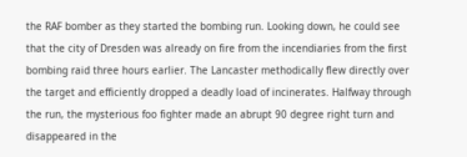the RAF bomber as they started the bombing run. Looking down, he could see that the city of Dresden was already on fire from the incendiaries from the first bombing raid three hours earlier. The Lancaster methodically flew directly over the target and efficiently dropped a deadly load of incinerates. Halfway through the run, the mysterious foo fighter made an abrupt 90 degree right turn and disappeared in the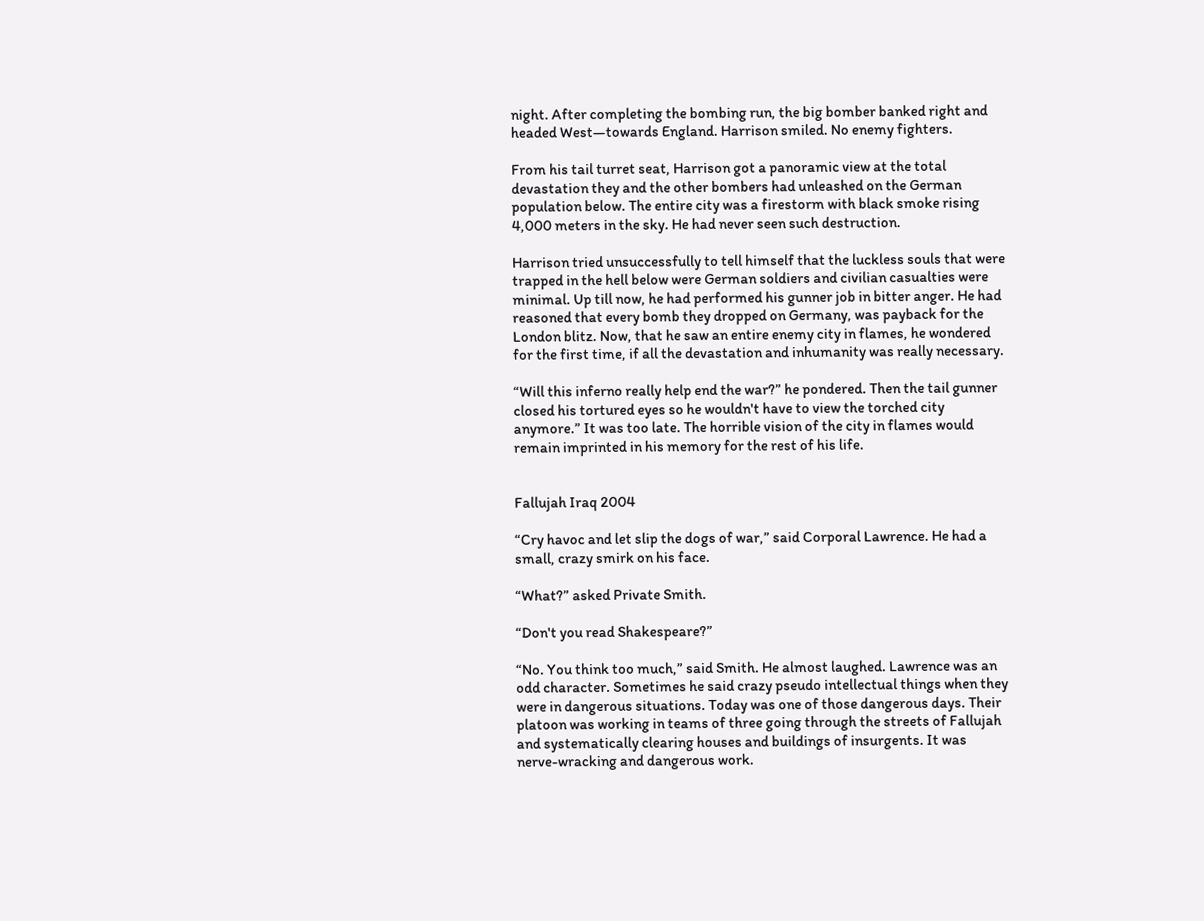night. After completing the bombing run, the big bomber banked right and headed West—towards England. Harrison smiled. No enemy fighters.

From his tail turret seat, Harrison got a panoramic view at the total devastation they and the other bombers had unleashed on the German population below. The entire city was a firestorm with black smoke rising 4,000 meters in the sky. He had never seen such destruction.

Harrison tried unsuccessfully to tell himself that the luckless souls that were trapped in the hell below were German soldiers and civilian casualties were minimal. Up till now, he had performed his gunner job in bitter anger. He had reasoned that every bomb they dropped on Germany, was payback for the London blitz. Now, that he saw an entire enemy city in flames, he wondered for the first time, if all the devastation and inhumanity was really necessary.

“Will this inferno really help end the war?” he pondered. Then the tail gunner closed his tortured eyes so he wouldn't have to view the torched city anymore.” It was too late. The horrible vision of the city in flames would remain imprinted in his memory for the rest of his life.


Fallujah Iraq 2004

“Cry havoc and let slip the dogs of war,” said Corporal Lawrence. He had a small, crazy smirk on his face.

“What?” asked Private Smith.

“Don't you read Shakespeare?”

“No. You think too much,” said Smith. He almost laughed. Lawrence was an odd character. Sometimes he said crazy pseudo intellectual things when they were in dangerous situations. Today was one of those dangerous days. Their platoon was working in teams of three going through the streets of Fallujah and systematically clearing houses and buildings of insurgents. It was nerve-wracking and dangerous work.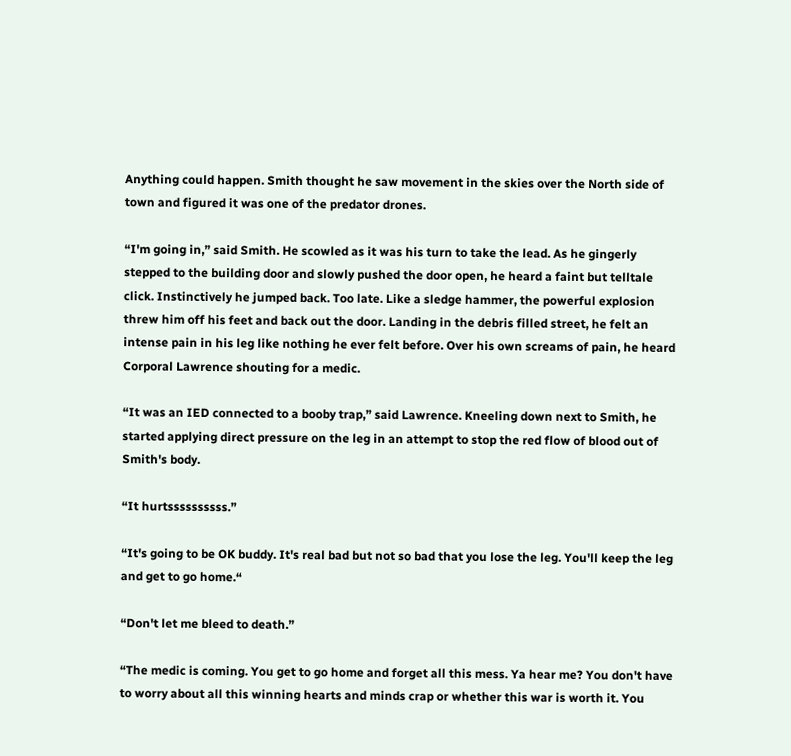Anything could happen. Smith thought he saw movement in the skies over the North side of town and figured it was one of the predator drones.

“I'm going in,” said Smith. He scowled as it was his turn to take the lead. As he gingerly stepped to the building door and slowly pushed the door open, he heard a faint but telltale click. Instinctively he jumped back. Too late. Like a sledge hammer, the powerful explosion threw him off his feet and back out the door. Landing in the debris filled street, he felt an intense pain in his leg like nothing he ever felt before. Over his own screams of pain, he heard Corporal Lawrence shouting for a medic.

“It was an IED connected to a booby trap,” said Lawrence. Kneeling down next to Smith, he started applying direct pressure on the leg in an attempt to stop the red flow of blood out of Smith's body.

“It hurtssssssssss.”

“It's going to be OK buddy. It's real bad but not so bad that you lose the leg. You'll keep the leg and get to go home.“

“Don't let me bleed to death.”

“The medic is coming. You get to go home and forget all this mess. Ya hear me? You don't have to worry about all this winning hearts and minds crap or whether this war is worth it. You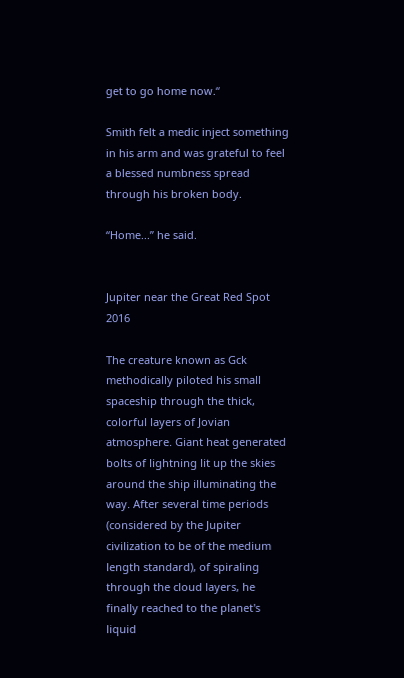get to go home now.“

Smith felt a medic inject something in his arm and was grateful to feel a blessed numbness spread through his broken body.

“Home...” he said.


Jupiter near the Great Red Spot 2016

The creature known as Gck methodically piloted his small spaceship through the thick, colorful layers of Jovian atmosphere. Giant heat generated bolts of lightning lit up the skies around the ship illuminating the way. After several time periods (considered by the Jupiter civilization to be of the medium length standard), of spiraling through the cloud layers, he finally reached to the planet's liquid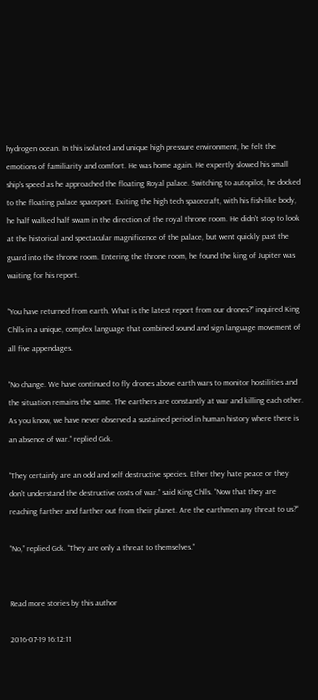hydrogen ocean. In this isolated and unique high pressure environment, he felt the emotions of familiarity and comfort. He was home again. He expertly slowed his small ship's speed as he approached the floating Royal palace. Switching to autopilot, he docked to the floating palace spaceport. Exiting the high tech spacecraft, with his fish-like body, he half walked half swam in the direction of the royal throne room. He didn't stop to look at the historical and spectacular magnificence of the palace, but went quickly past the guard into the throne room. Entering the throne room, he found the king of Jupiter was waiting for his report.

“You have returned from earth. What is the latest report from our drones?” inquired King Chlls in a unique, complex language that combined sound and sign language movement of all five appendages.

“No change. We have continued to fly drones above earth wars to monitor hostilities and the situation remains the same. The earthers are constantly at war and killing each other. As you know, we have never observed a sustained period in human history where there is an absence of war.” replied Gck.

“They certainly are an odd and self destructive species. Ether they hate peace or they don't understand the destructive costs of war.” said King Chlls. “Now that they are reaching farther and farther out from their planet. Are the earthmen any threat to us?“

“No,” replied Gck. “They are only a threat to themselves.”


Read more stories by this author

2016-07-19 16:12:11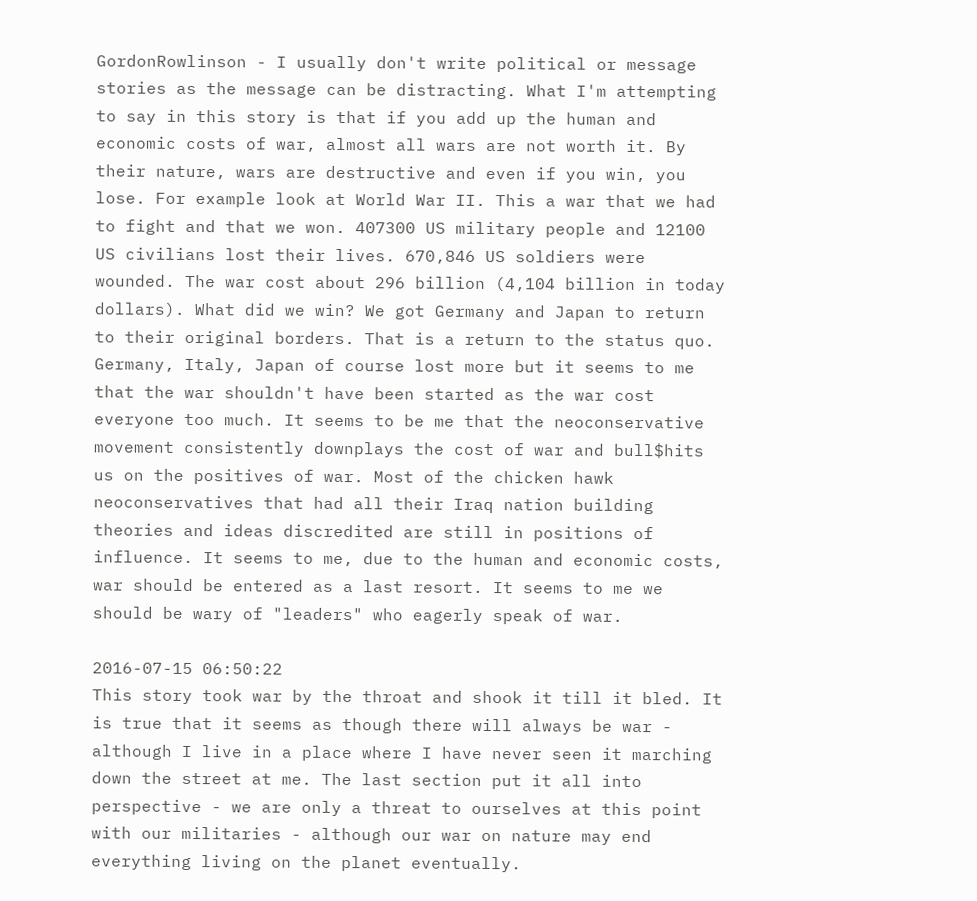GordonRowlinson - I usually don't write political or message stories as the message can be distracting. What I'm attempting to say in this story is that if you add up the human and economic costs of war, almost all wars are not worth it. By their nature, wars are destructive and even if you win, you lose. For example look at World War II. This a war that we had to fight and that we won. 407300 US military people and 12100 US civilians lost their lives. 670,846 US soldiers were wounded. The war cost about 296 billion (4,104 billion in today dollars). What did we win? We got Germany and Japan to return to their original borders. That is a return to the status quo. Germany, Italy, Japan of course lost more but it seems to me that the war shouldn't have been started as the war cost everyone too much. It seems to be me that the neoconservative movement consistently downplays the cost of war and bull$hits us on the positives of war. Most of the chicken hawk neoconservatives that had all their Iraq nation building theories and ideas discredited are still in positions of influence. It seems to me, due to the human and economic costs, war should be entered as a last resort. It seems to me we should be wary of "leaders" who eagerly speak of war.

2016-07-15 06:50:22
This story took war by the throat and shook it till it bled. It is true that it seems as though there will always be war - although I live in a place where I have never seen it marching down the street at me. The last section put it all into perspective - we are only a threat to ourselves at this point with our militaries - although our war on nature may end everything living on the planet eventually.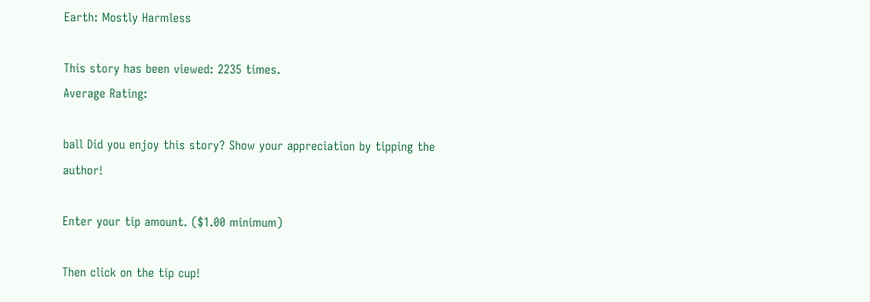Earth: Mostly Harmless

This story has been viewed: 2235 times.
Average Rating:

ball Did you enjoy this story? Show your appreciation by tipping the author!

Enter your tip amount. ($1.00 minimum)

Then click on the tip cup!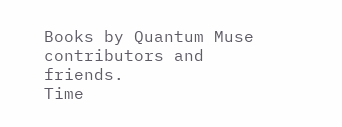Books by Quantum Muse contributors and friends.
Time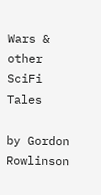Wars & other SciFi Tales

by Gordon Rowlinson